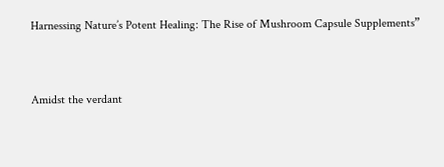Harnessing Nature’s Potent Healing: The Rise of Mushroom Capsule Supplements”


Amidst the verdant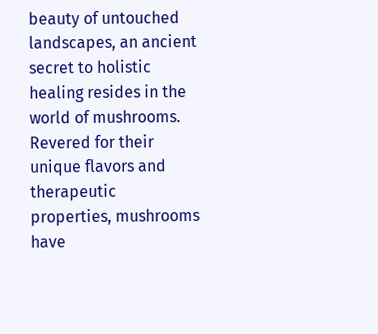beauty of untouched landscapes, an ancient secret to holistic healing resides in the world of mushrooms. Revered for their unique flavors and therapeutic properties, mushrooms have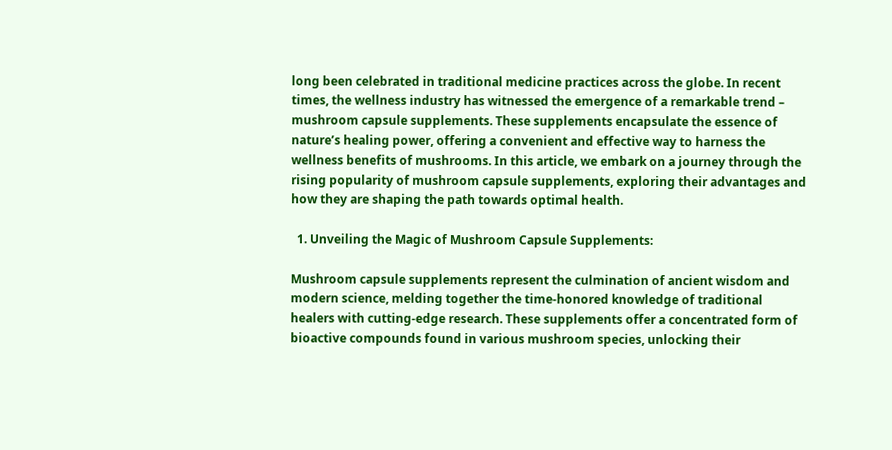long been celebrated in traditional medicine practices across the globe. In recent times, the wellness industry has witnessed the emergence of a remarkable trend – mushroom capsule supplements. These supplements encapsulate the essence of nature’s healing power, offering a convenient and effective way to harness the wellness benefits of mushrooms. In this article, we embark on a journey through the rising popularity of mushroom capsule supplements, exploring their advantages and how they are shaping the path towards optimal health.

  1. Unveiling the Magic of Mushroom Capsule Supplements:

Mushroom capsule supplements represent the culmination of ancient wisdom and modern science, melding together the time-honored knowledge of traditional healers with cutting-edge research. These supplements offer a concentrated form of bioactive compounds found in various mushroom species, unlocking their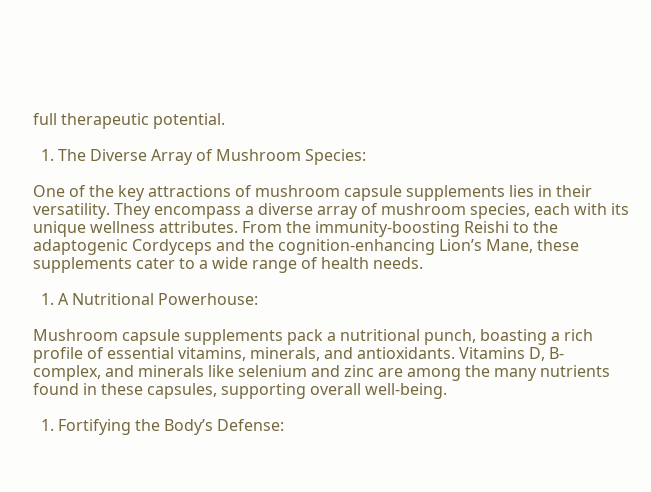full therapeutic potential.

  1. The Diverse Array of Mushroom Species:

One of the key attractions of mushroom capsule supplements lies in their versatility. They encompass a diverse array of mushroom species, each with its unique wellness attributes. From the immunity-boosting Reishi to the adaptogenic Cordyceps and the cognition-enhancing Lion’s Mane, these supplements cater to a wide range of health needs.

  1. A Nutritional Powerhouse:

Mushroom capsule supplements pack a nutritional punch, boasting a rich profile of essential vitamins, minerals, and antioxidants. Vitamins D, B-complex, and minerals like selenium and zinc are among the many nutrients found in these capsules, supporting overall well-being.

  1. Fortifying the Body’s Defense: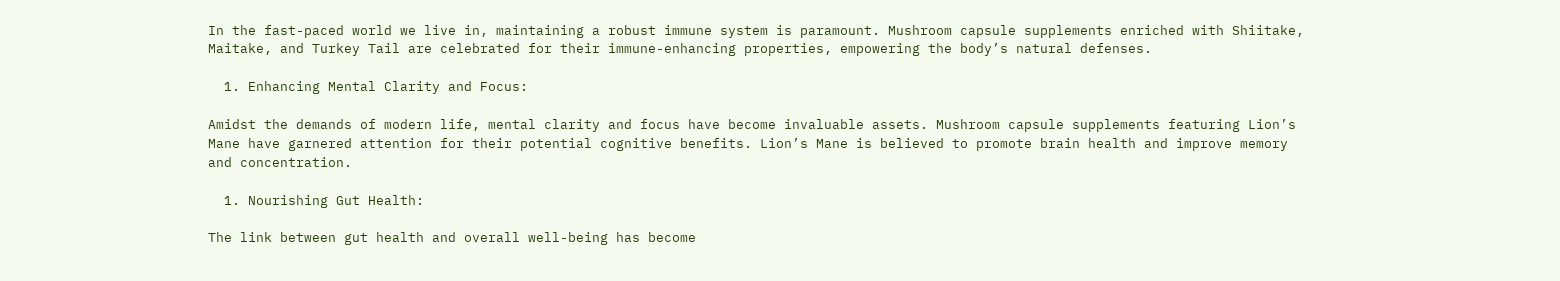In the fast-paced world we live in, maintaining a robust immune system is paramount. Mushroom capsule supplements enriched with Shiitake, Maitake, and Turkey Tail are celebrated for their immune-enhancing properties, empowering the body’s natural defenses.

  1. Enhancing Mental Clarity and Focus:

Amidst the demands of modern life, mental clarity and focus have become invaluable assets. Mushroom capsule supplements featuring Lion’s Mane have garnered attention for their potential cognitive benefits. Lion’s Mane is believed to promote brain health and improve memory and concentration.

  1. Nourishing Gut Health:

The link between gut health and overall well-being has become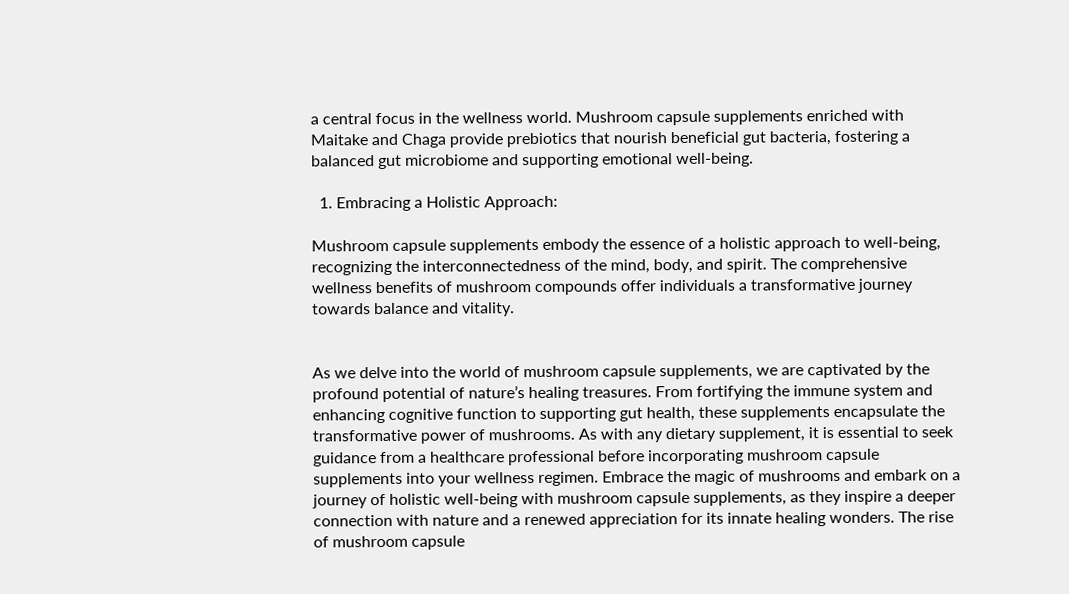a central focus in the wellness world. Mushroom capsule supplements enriched with Maitake and Chaga provide prebiotics that nourish beneficial gut bacteria, fostering a balanced gut microbiome and supporting emotional well-being.

  1. Embracing a Holistic Approach:

Mushroom capsule supplements embody the essence of a holistic approach to well-being, recognizing the interconnectedness of the mind, body, and spirit. The comprehensive wellness benefits of mushroom compounds offer individuals a transformative journey towards balance and vitality.


As we delve into the world of mushroom capsule supplements, we are captivated by the profound potential of nature’s healing treasures. From fortifying the immune system and enhancing cognitive function to supporting gut health, these supplements encapsulate the transformative power of mushrooms. As with any dietary supplement, it is essential to seek guidance from a healthcare professional before incorporating mushroom capsule supplements into your wellness regimen. Embrace the magic of mushrooms and embark on a journey of holistic well-being with mushroom capsule supplements, as they inspire a deeper connection with nature and a renewed appreciation for its innate healing wonders. The rise of mushroom capsule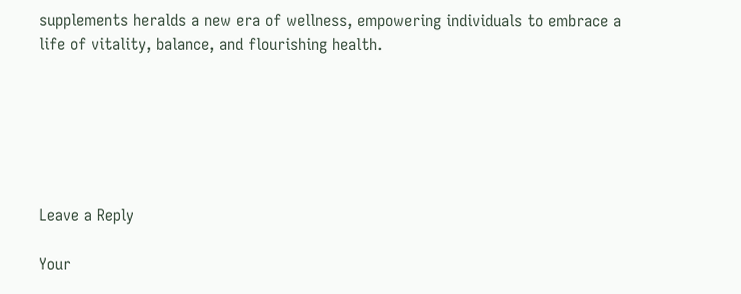supplements heralds a new era of wellness, empowering individuals to embrace a life of vitality, balance, and flourishing health.






Leave a Reply

Your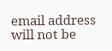email address will not be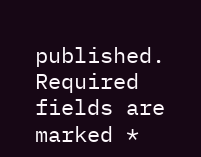published. Required fields are marked *